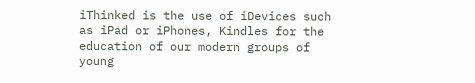iThinked is the use of iDevices such as iPad or iPhones, Kindles for the education of our modern groups of young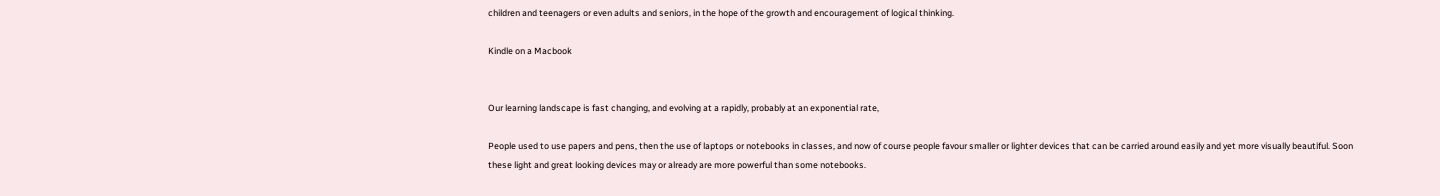children and teenagers or even adults and seniors, in the hope of the growth and encouragement of logical thinking.

Kindle on a Macbook


Our learning landscape is fast changing, and evolving at a rapidly, probably at an exponential rate,

People used to use papers and pens, then the use of laptops or notebooks in classes, and now of course people favour smaller or lighter devices that can be carried around easily and yet more visually beautiful. Soon these light and great looking devices may or already are more powerful than some notebooks.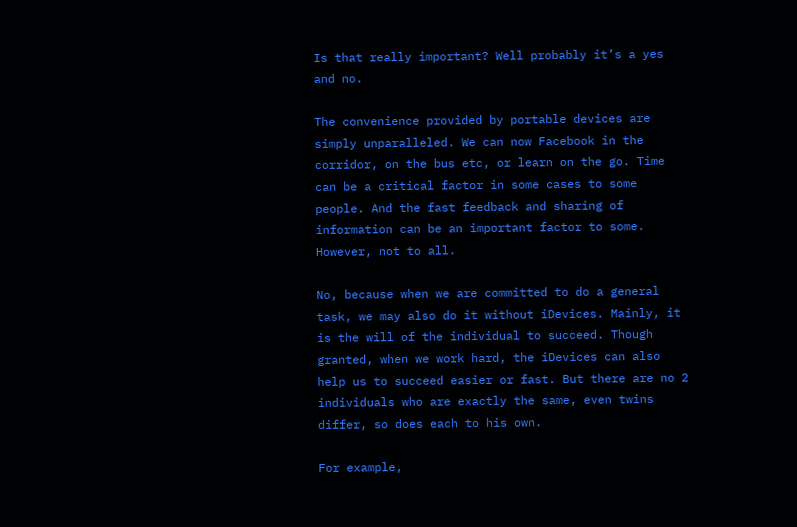Is that really important? Well probably it’s a yes and no.

The convenience provided by portable devices are simply unparalleled. We can now Facebook in the corridor, on the bus etc, or learn on the go. Time can be a critical factor in some cases to some people. And the fast feedback and sharing of information can be an important factor to some. However, not to all.

No, because when we are committed to do a general task, we may also do it without iDevices. Mainly, it is the will of the individual to succeed. Though granted, when we work hard, the iDevices can also help us to succeed easier or fast. But there are no 2 individuals who are exactly the same, even twins differ, so does each to his own.

For example,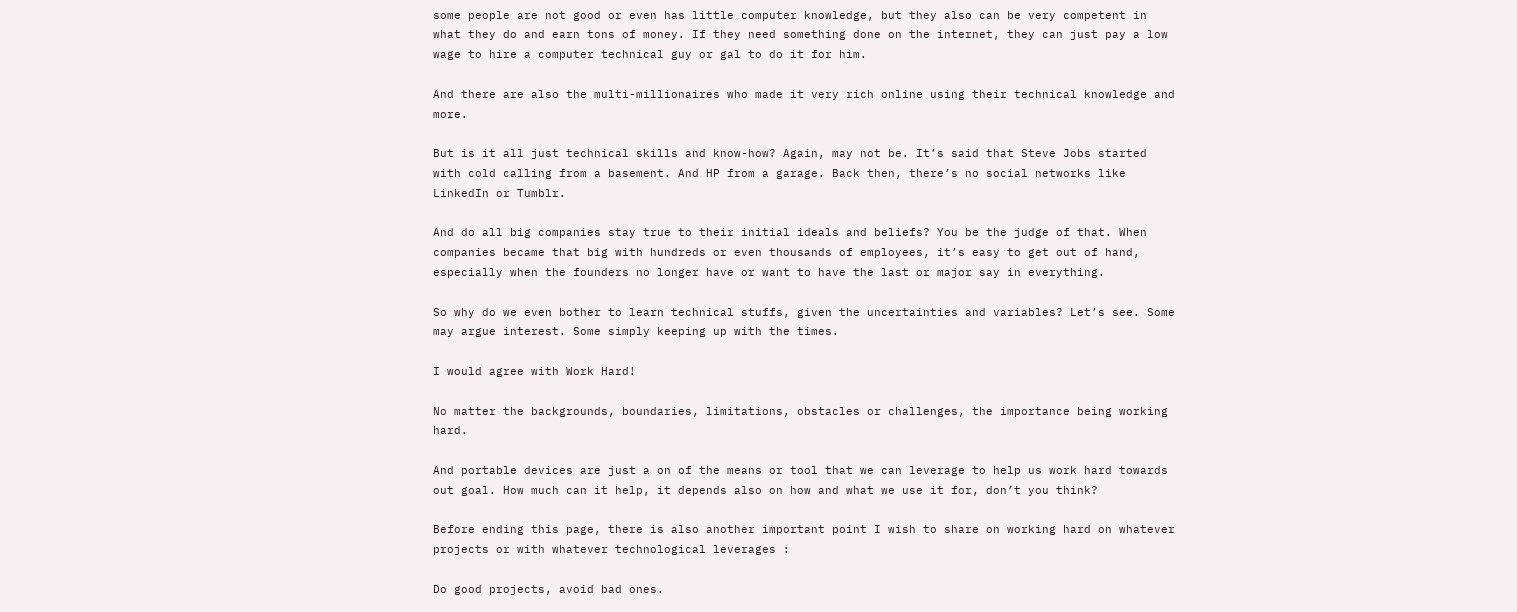some people are not good or even has little computer knowledge, but they also can be very competent in what they do and earn tons of money. If they need something done on the internet, they can just pay a low wage to hire a computer technical guy or gal to do it for him.

And there are also the multi-millionaires who made it very rich online using their technical knowledge and more.

But is it all just technical skills and know-how? Again, may not be. It’s said that Steve Jobs started with cold calling from a basement. And HP from a garage. Back then, there’s no social networks like LinkedIn or Tumblr.

And do all big companies stay true to their initial ideals and beliefs? You be the judge of that. When companies became that big with hundreds or even thousands of employees, it’s easy to get out of hand, especially when the founders no longer have or want to have the last or major say in everything.

So why do we even bother to learn technical stuffs, given the uncertainties and variables? Let’s see. Some may argue interest. Some simply keeping up with the times.

I would agree with Work Hard!

No matter the backgrounds, boundaries, limitations, obstacles or challenges, the importance being working hard.

And portable devices are just a on of the means or tool that we can leverage to help us work hard towards out goal. How much can it help, it depends also on how and what we use it for, don’t you think?

Before ending this page, there is also another important point I wish to share on working hard on whatever projects or with whatever technological leverages :

Do good projects, avoid bad ones.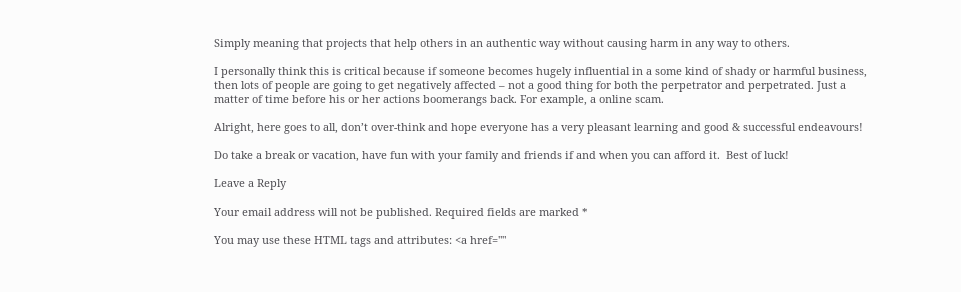Simply meaning that projects that help others in an authentic way without causing harm in any way to others.

I personally think this is critical because if someone becomes hugely influential in a some kind of shady or harmful business, then lots of people are going to get negatively affected – not a good thing for both the perpetrator and perpetrated. Just a matter of time before his or her actions boomerangs back. For example, a online scam.

Alright, here goes to all, don’t over-think and hope everyone has a very pleasant learning and good & successful endeavours!

Do take a break or vacation, have fun with your family and friends if and when you can afford it.  Best of luck!

Leave a Reply

Your email address will not be published. Required fields are marked *

You may use these HTML tags and attributes: <a href=""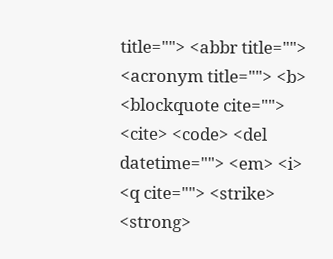title=""> <abbr title=""> <acronym title=""> <b> <blockquote cite=""> <cite> <code> <del datetime=""> <em> <i> <q cite=""> <strike> <strong>